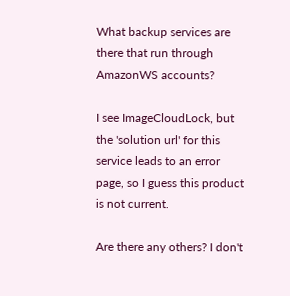What backup services are there that run through AmazonWS accounts?

I see ImageCloudLock, but the 'solution url' for this service leads to an error page, so I guess this product is not current.

Are there any others? I don't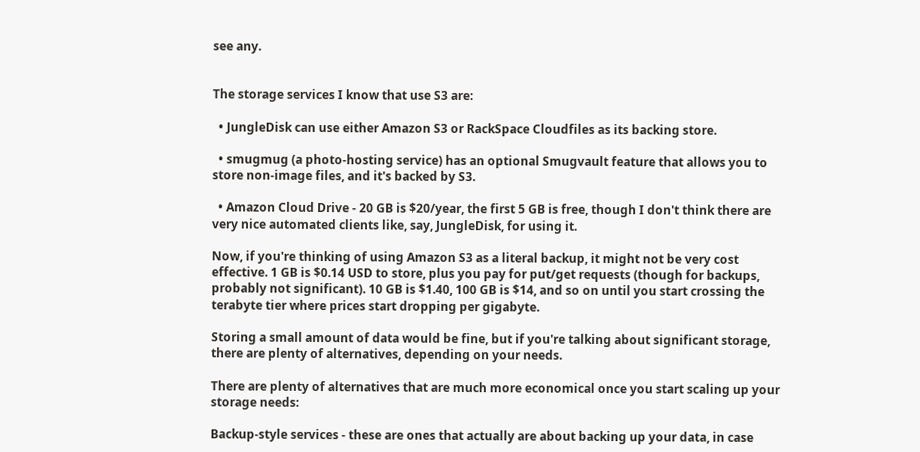see any.


The storage services I know that use S3 are:

  • JungleDisk can use either Amazon S3 or RackSpace Cloudfiles as its backing store.

  • smugmug (a photo-hosting service) has an optional Smugvault feature that allows you to store non-image files, and it's backed by S3.

  • Amazon Cloud Drive - 20 GB is $20/year, the first 5 GB is free, though I don't think there are very nice automated clients like, say, JungleDisk, for using it.

Now, if you're thinking of using Amazon S3 as a literal backup, it might not be very cost effective. 1 GB is $0.14 USD to store, plus you pay for put/get requests (though for backups, probably not significant). 10 GB is $1.40, 100 GB is $14, and so on until you start crossing the terabyte tier where prices start dropping per gigabyte.

Storing a small amount of data would be fine, but if you're talking about significant storage, there are plenty of alternatives, depending on your needs.

There are plenty of alternatives that are much more economical once you start scaling up your storage needs:

Backup-style services - these are ones that actually are about backing up your data, in case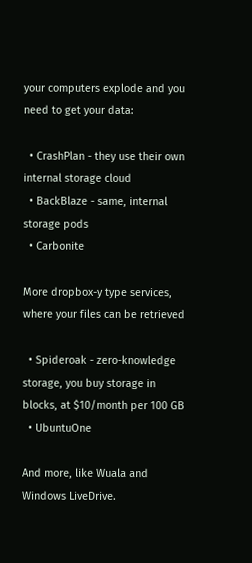your computers explode and you need to get your data:

  • CrashPlan - they use their own internal storage cloud
  • BackBlaze - same, internal storage pods
  • Carbonite

More dropbox-y type services, where your files can be retrieved

  • Spideroak - zero-knowledge storage, you buy storage in blocks, at $10/month per 100 GB
  • UbuntuOne

And more, like Wuala and Windows LiveDrive.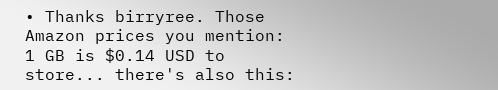• Thanks birryree. Those Amazon prices you mention: 1 GB is $0.14 USD to store... there's also this: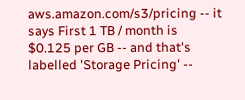aws.amazon.com/s3/pricing -- it says First 1 TB / month is $0.125 per GB -- and that's labelled 'Storage Pricing' --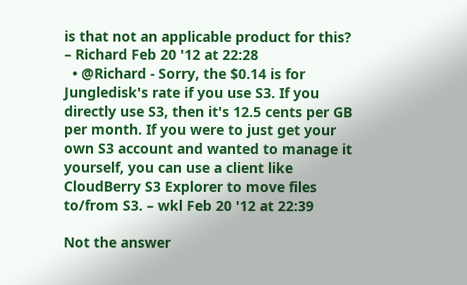is that not an applicable product for this? – Richard Feb 20 '12 at 22:28
  • @Richard - Sorry, the $0.14 is for Jungledisk's rate if you use S3. If you directly use S3, then it's 12.5 cents per GB per month. If you were to just get your own S3 account and wanted to manage it yourself, you can use a client like CloudBerry S3 Explorer to move files to/from S3. – wkl Feb 20 '12 at 22:39

Not the answer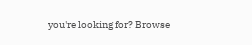you're looking for? Browse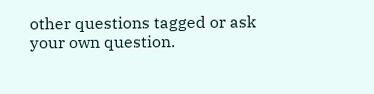other questions tagged or ask your own question.